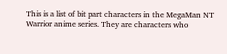This is a list of bit part characters in the MegaMan NT Warrior anime series. They are characters who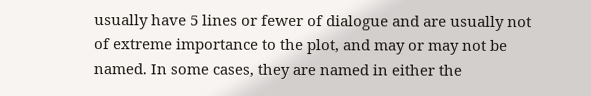usually have 5 lines or fewer of dialogue and are usually not of extreme importance to the plot, and may or may not be named. In some cases, they are named in either the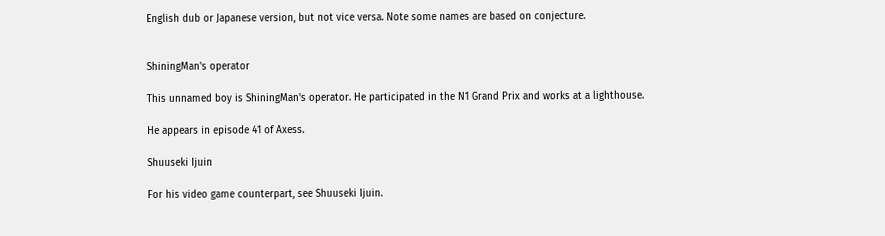English dub or Japanese version, but not vice versa. Note some names are based on conjecture.


ShiningMan's operator

This unnamed boy is ShiningMan's operator. He participated in the N1 Grand Prix and works at a lighthouse.

He appears in episode 41 of Axess.

Shuuseki Ijuin

For his video game counterpart, see Shuuseki Ijuin.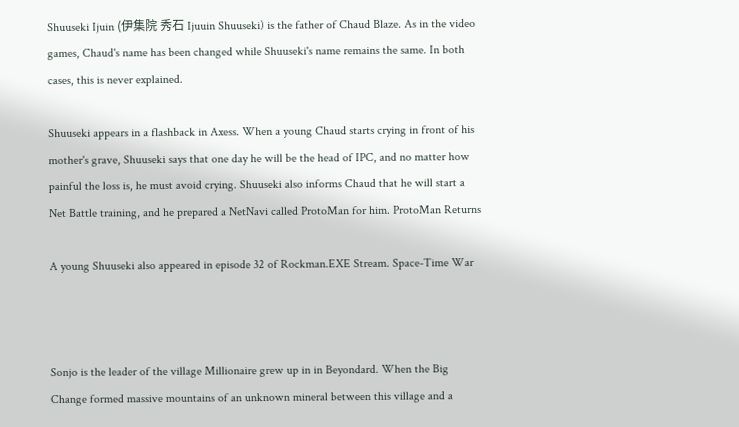Shuuseki Ijuin (伊集院 秀石 Ijuuin Shuuseki) is the father of Chaud Blaze. As in the video games, Chaud's name has been changed while Shuuseki's name remains the same. In both cases, this is never explained.

Shuuseki appears in a flashback in Axess. When a young Chaud starts crying in front of his mother's grave, Shuuseki says that one day he will be the head of IPC, and no matter how painful the loss is, he must avoid crying. Shuuseki also informs Chaud that he will start a Net Battle training, and he prepared a NetNavi called ProtoMan for him. ProtoMan Returns

A young Shuuseki also appeared in episode 32 of Rockman.EXE Stream. Space-Time War



Sonjo is the leader of the village Millionaire grew up in in Beyondard. When the Big Change formed massive mountains of an unknown mineral between this village and a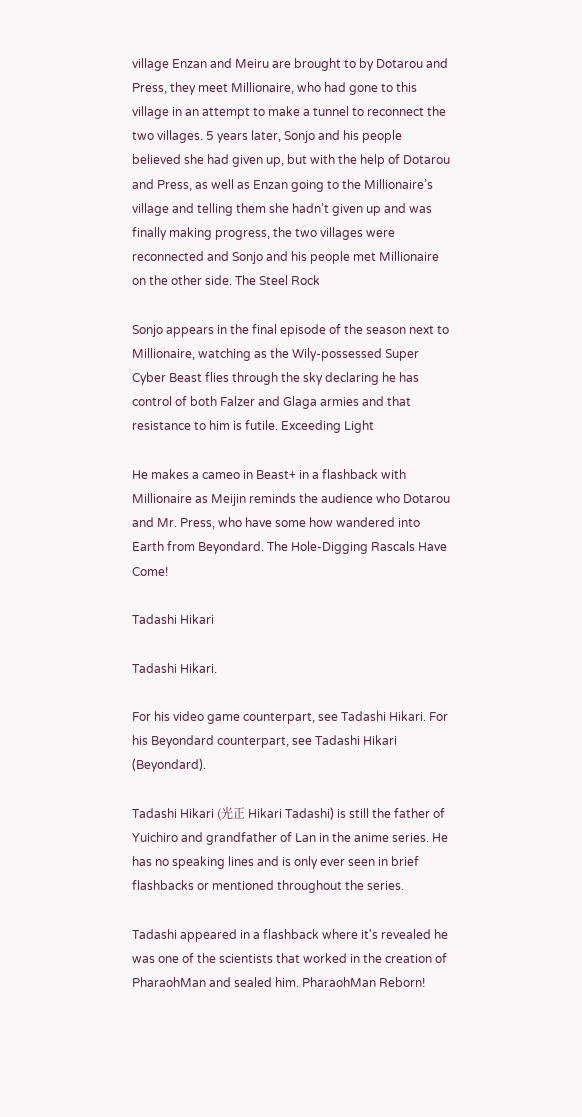village Enzan and Meiru are brought to by Dotarou and Press, they meet Millionaire, who had gone to this village in an attempt to make a tunnel to reconnect the two villages. 5 years later, Sonjo and his people believed she had given up, but with the help of Dotarou and Press, as well as Enzan going to the Millionaire’s village and telling them she hadn’t given up and was finally making progress, the two villages were reconnected and Sonjo and his people met Millionaire on the other side. The Steel Rock

Sonjo appears in the final episode of the season next to Millionaire, watching as the Wily-possessed Super Cyber Beast flies through the sky declaring he has control of both Falzer and Glaga armies and that resistance to him is futile. Exceeding Light

He makes a cameo in Beast+ in a flashback with Millionaire as Meijin reminds the audience who Dotarou and Mr. Press, who have some how wandered into Earth from Beyondard. The Hole-Digging Rascals Have Come!

Tadashi Hikari

Tadashi Hikari.

For his video game counterpart, see Tadashi Hikari. For his Beyondard counterpart, see Tadashi Hikari (Beyondard).

Tadashi Hikari (光正 Hikari Tadashi) is still the father of Yuichiro and grandfather of Lan in the anime series. He has no speaking lines and is only ever seen in brief flashbacks or mentioned throughout the series.

Tadashi appeared in a flashback where it's revealed he was one of the scientists that worked in the creation of PharaohMan and sealed him. PharaohMan Reborn!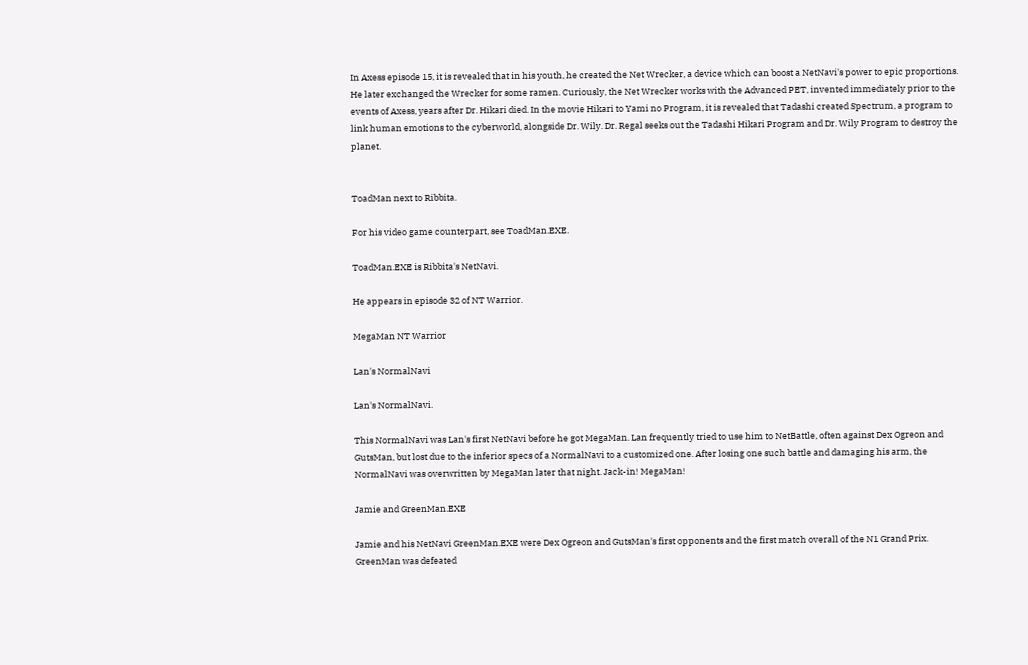In Axess episode 15, it is revealed that in his youth, he created the Net Wrecker, a device which can boost a NetNavi's power to epic proportions. He later exchanged the Wrecker for some ramen. Curiously, the Net Wrecker works with the Advanced PET, invented immediately prior to the events of Axess, years after Dr. Hikari died. In the movie Hikari to Yami no Program, it is revealed that Tadashi created Spectrum, a program to link human emotions to the cyberworld, alongside Dr. Wily. Dr. Regal seeks out the Tadashi Hikari Program and Dr. Wily Program to destroy the planet.


ToadMan next to Ribbita.

For his video game counterpart, see ToadMan.EXE.

ToadMan.EXE is Ribbita's NetNavi.

He appears in episode 32 of NT Warrior.

MegaMan NT Warrior

Lan's NormalNavi

Lan's NormalNavi.

This NormalNavi was Lan's first NetNavi before he got MegaMan. Lan frequently tried to use him to NetBattle, often against Dex Ogreon and GutsMan, but lost due to the inferior specs of a NormalNavi to a customized one. After losing one such battle and damaging his arm, the NormalNavi was overwritten by MegaMan later that night. Jack-in! MegaMan!

Jamie and GreenMan.EXE

Jamie and his NetNavi GreenMan.EXE were Dex Ogreon and GutsMan's first opponents and the first match overall of the N1 Grand Prix. GreenMan was defeated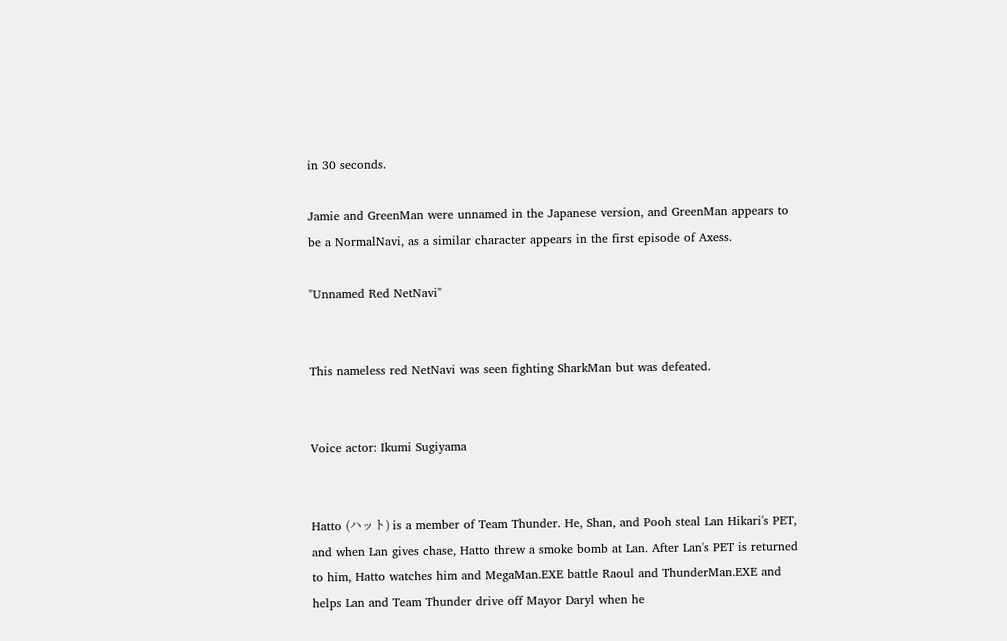in 30 seconds.

Jamie and GreenMan were unnamed in the Japanese version, and GreenMan appears to be a NormalNavi, as a similar character appears in the first episode of Axess.

"Unnamed Red NetNavi"


This nameless red NetNavi was seen fighting SharkMan but was defeated.


Voice actor: Ikumi Sugiyama


Hatto (ハット) is a member of Team Thunder. He, Shan, and Pooh steal Lan Hikari's PET, and when Lan gives chase, Hatto threw a smoke bomb at Lan. After Lan's PET is returned to him, Hatto watches him and MegaMan.EXE battle Raoul and ThunderMan.EXE and helps Lan and Team Thunder drive off Mayor Daryl when he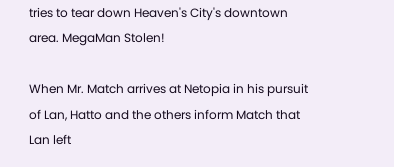tries to tear down Heaven's City's downtown area. MegaMan Stolen!

When Mr. Match arrives at Netopia in his pursuit of Lan, Hatto and the others inform Match that Lan left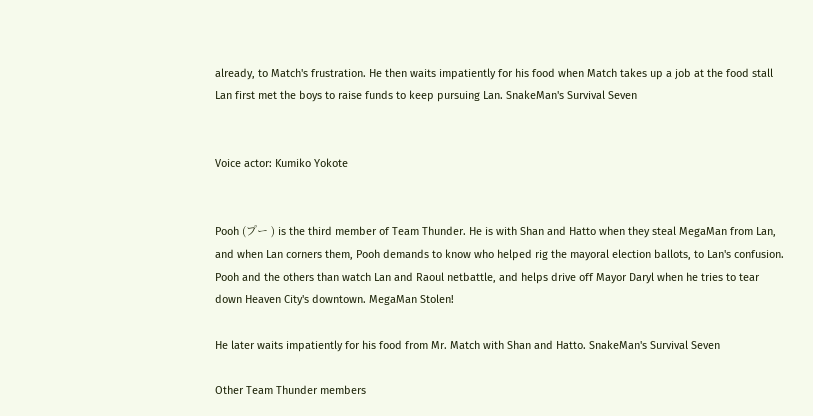already, to Match's frustration. He then waits impatiently for his food when Match takes up a job at the food stall Lan first met the boys to raise funds to keep pursuing Lan. SnakeMan's Survival Seven


Voice actor: Kumiko Yokote


Pooh (プー ) is the third member of Team Thunder. He is with Shan and Hatto when they steal MegaMan from Lan, and when Lan corners them, Pooh demands to know who helped rig the mayoral election ballots, to Lan's confusion. Pooh and the others than watch Lan and Raoul netbattle, and helps drive off Mayor Daryl when he tries to tear down Heaven City's downtown. MegaMan Stolen!

He later waits impatiently for his food from Mr. Match with Shan and Hatto. SnakeMan's Survival Seven

Other Team Thunder members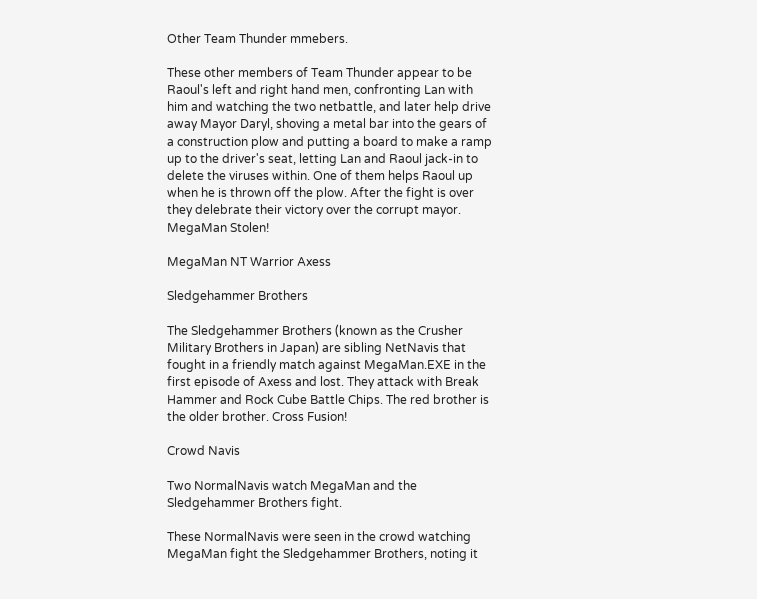Other Team Thunder mmebers.

These other members of Team Thunder appear to be Raoul's left and right hand men, confronting Lan with him and watching the two netbattle, and later help drive away Mayor Daryl, shoving a metal bar into the gears of a construction plow and putting a board to make a ramp up to the driver's seat, letting Lan and Raoul jack-in to delete the viruses within. One of them helps Raoul up when he is thrown off the plow. After the fight is over they delebrate their victory over the corrupt mayor. MegaMan Stolen!

MegaMan NT Warrior Axess

Sledgehammer Brothers

The Sledgehammer Brothers (known as the Crusher Military Brothers in Japan) are sibling NetNavis that fought in a friendly match against MegaMan.EXE in the first episode of Axess and lost. They attack with Break Hammer and Rock Cube Battle Chips. The red brother is the older brother. Cross Fusion!

Crowd Navis

Two NormalNavis watch MegaMan and the Sledgehammer Brothers fight.

These NormalNavis were seen in the crowd watching MegaMan fight the Sledgehammer Brothers, noting it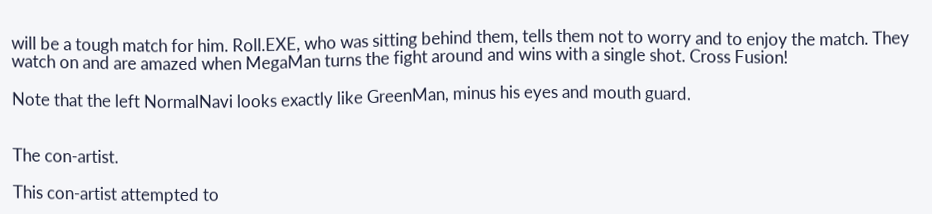will be a tough match for him. Roll.EXE, who was sitting behind them, tells them not to worry and to enjoy the match. They watch on and are amazed when MegaMan turns the fight around and wins with a single shot. Cross Fusion!

Note that the left NormalNavi looks exactly like GreenMan, minus his eyes and mouth guard.


The con-artist.

This con-artist attempted to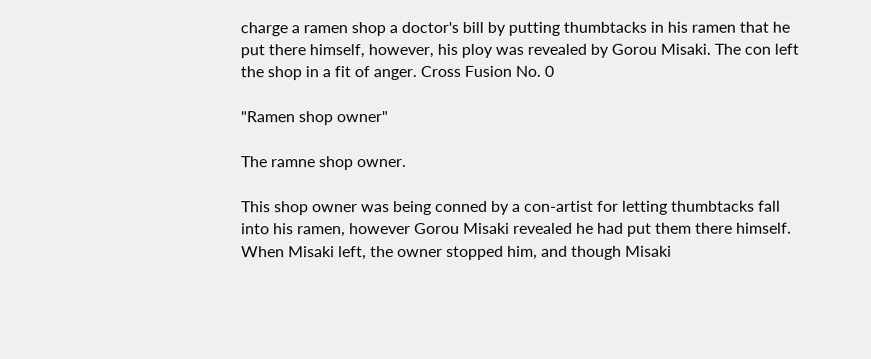charge a ramen shop a doctor's bill by putting thumbtacks in his ramen that he put there himself, however, his ploy was revealed by Gorou Misaki. The con left the shop in a fit of anger. Cross Fusion No. 0

"Ramen shop owner"

The ramne shop owner.

This shop owner was being conned by a con-artist for letting thumbtacks fall into his ramen, however Gorou Misaki revealed he had put them there himself. When Misaki left, the owner stopped him, and though Misaki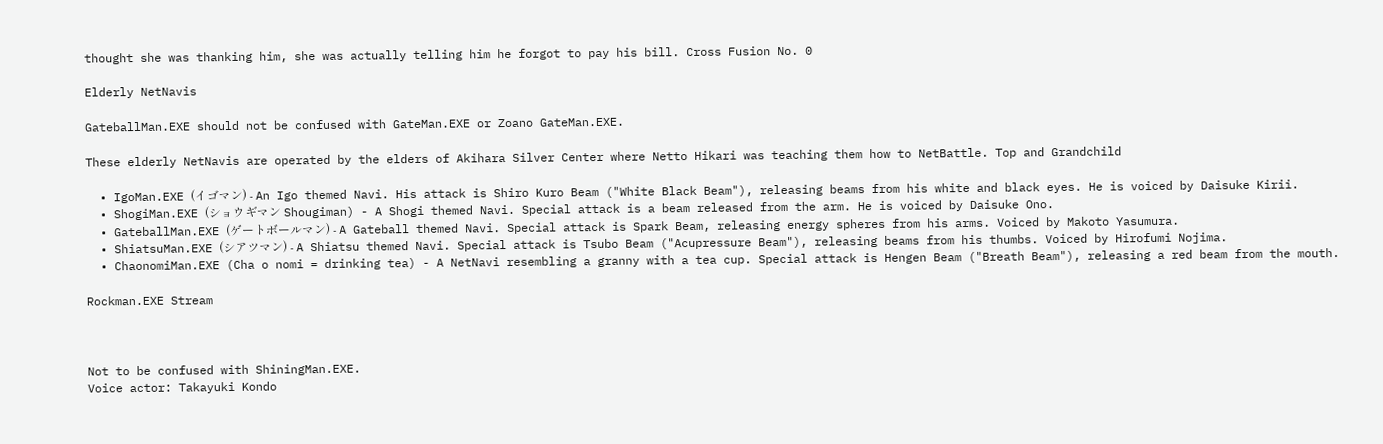thought she was thanking him, she was actually telling him he forgot to pay his bill. Cross Fusion No. 0

Elderly NetNavis

GateballMan.EXE should not be confused with GateMan.EXE or Zoano GateMan.EXE.

These elderly NetNavis are operated by the elders of Akihara Silver Center where Netto Hikari was teaching them how to NetBattle. Top and Grandchild

  • IgoMan.EXE (イゴマン) - An Igo themed Navi. His attack is Shiro Kuro Beam ("White Black Beam"), releasing beams from his white and black eyes. He is voiced by Daisuke Kirii.
  • ShogiMan.EXE (ショウギマン Shougiman) - A Shogi themed Navi. Special attack is a beam released from the arm. He is voiced by Daisuke Ono.
  • GateballMan.EXE (ゲートボールマン) - A Gateball themed Navi. Special attack is Spark Beam, releasing energy spheres from his arms. Voiced by Makoto Yasumura.
  • ShiatsuMan.EXE (シアツマン) - A Shiatsu themed Navi. Special attack is Tsubo Beam ("Acupressure Beam"), releasing beams from his thumbs. Voiced by Hirofumi Nojima.
  • ChaonomiMan.EXE (Cha o nomi = drinking tea) - A NetNavi resembling a granny with a tea cup. Special attack is Hengen Beam ("Breath Beam"), releasing a red beam from the mouth.

Rockman.EXE Stream



Not to be confused with ShiningMan.EXE.
Voice actor: Takayuki Kondo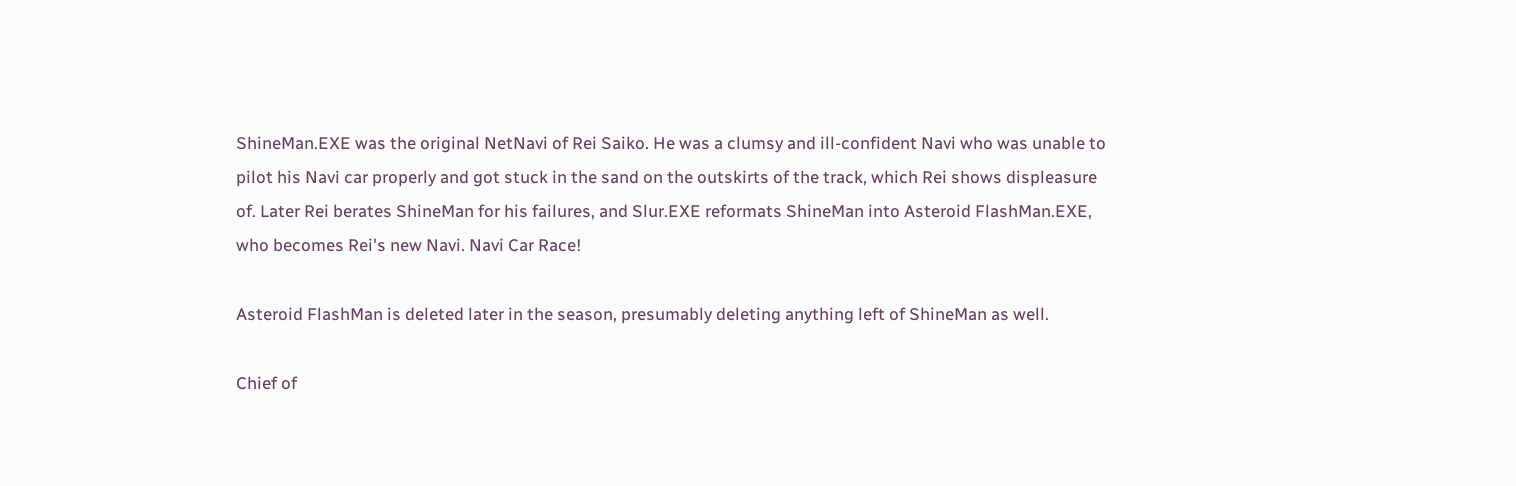ShineMan.EXE was the original NetNavi of Rei Saiko. He was a clumsy and ill-confident Navi who was unable to pilot his Navi car properly and got stuck in the sand on the outskirts of the track, which Rei shows displeasure of. Later Rei berates ShineMan for his failures, and Slur.EXE reformats ShineMan into Asteroid FlashMan.EXE, who becomes Rei's new Navi. Navi Car Race!

Asteroid FlashMan is deleted later in the season, presumably deleting anything left of ShineMan as well.

Chief of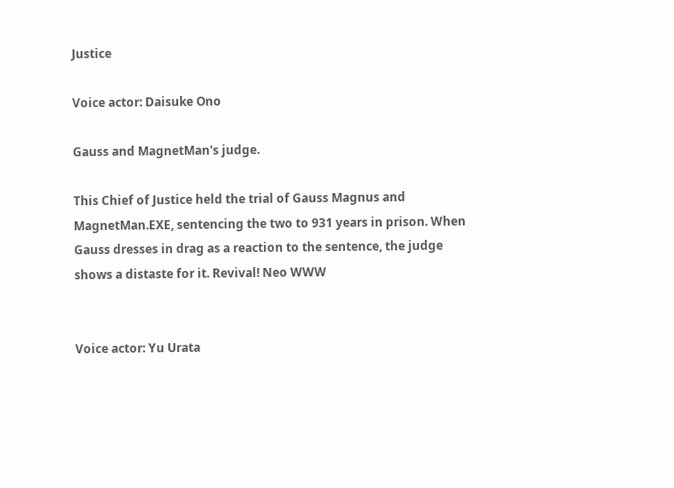Justice

Voice actor: Daisuke Ono

Gauss and MagnetMan's judge.

This Chief of Justice held the trial of Gauss Magnus and MagnetMan.EXE, sentencing the two to 931 years in prison. When Gauss dresses in drag as a reaction to the sentence, the judge shows a distaste for it. Revival! Neo WWW


Voice actor: Yu Urata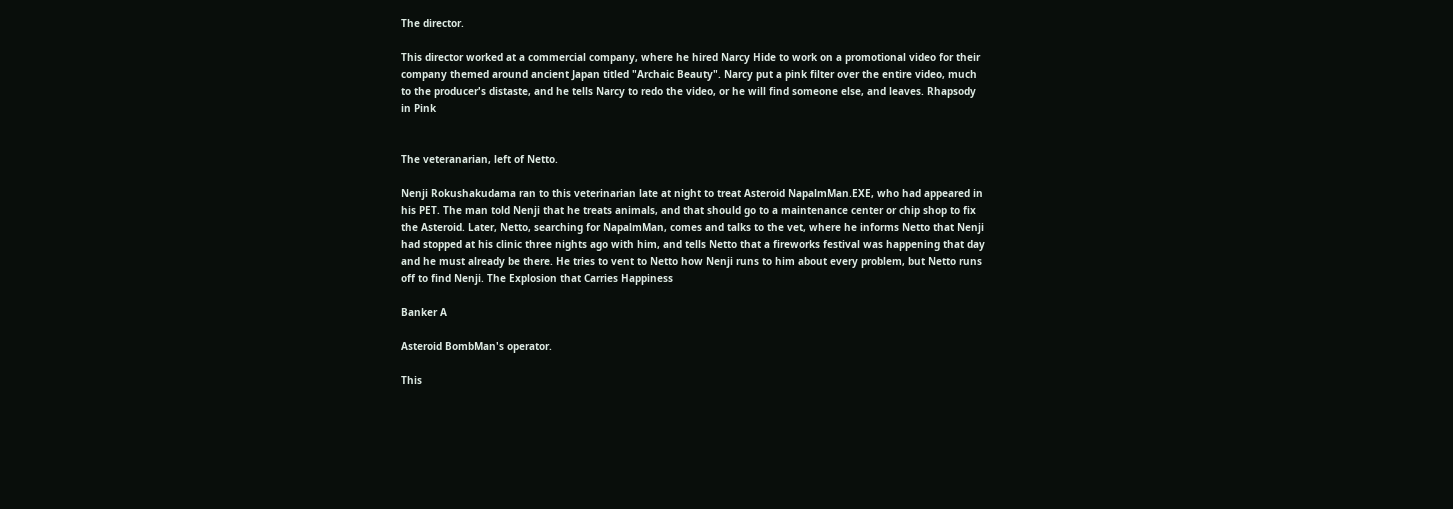The director.

This director worked at a commercial company, where he hired Narcy Hide to work on a promotional video for their company themed around ancient Japan titled "Archaic Beauty". Narcy put a pink filter over the entire video, much to the producer's distaste, and he tells Narcy to redo the video, or he will find someone else, and leaves. Rhapsody in Pink


The veteranarian, left of Netto.

Nenji Rokushakudama ran to this veterinarian late at night to treat Asteroid NapalmMan.EXE, who had appeared in his PET. The man told Nenji that he treats animals, and that should go to a maintenance center or chip shop to fix the Asteroid. Later, Netto, searching for NapalmMan, comes and talks to the vet, where he informs Netto that Nenji had stopped at his clinic three nights ago with him, and tells Netto that a fireworks festival was happening that day and he must already be there. He tries to vent to Netto how Nenji runs to him about every problem, but Netto runs off to find Nenji. The Explosion that Carries Happiness

Banker A

Asteroid BombMan's operator.

This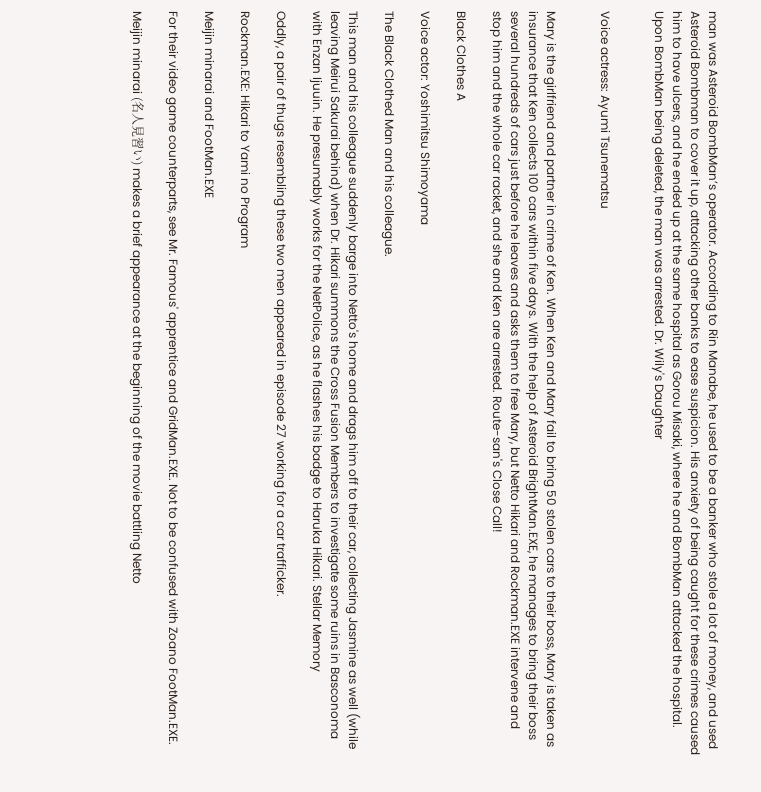man was Asteroid BombMan’s operator. According to Rin Manabe, he used to be a banker who stole a lot of money, and used Asteroid Bombman to cover it up, attacking other banks to ease suspicion. His anxiety of being caught for these crimes caused him to have ulcers, and he ended up at the same hospital as Gorou Misaki, where he and BombMan attacked the hospital. Upon BombMan being deleted, the man was arrested. Dr. Wily's Daughter


Voice actress: Ayumi Tsunematsu


Mary is the girlfriend and partner in crime of Ken. When Ken and Mary fail to bring 50 stolen cars to their boss, Mary is taken as insurance that Ken collects 100 cars within five days. With the help of Asteroid BrightMan.EXE, he manages to bring their boss several hundreds of cars just before he leaves and asks them to free Mary, but Netto Hikari and Rockman.EXE intervene and stop him and the whole car racket, and she and Ken are arrested. Route-san's Close Call!

Black Clothes A

Voice actor: Yoshimitsu Shimoyama

The Black Clothed Man and his colleague.

This man and his colleague suddenly barge into Netto's home and drags him off to their car, collecting Jasmine as well (while leaving Meirui Sakurai behind) when Dr. Hikari summons the Cross Fusion Members to investigate some ruins in Basconoma with Enzan Ijuuin. He presumably works for the NetPolice, as he flashes his badge to Haruka Hikari. Stellar Memory

Oddly, a pair of thugs resembling these two men appeared in episode 27 working for a car trafficker.

Rockman.EXE: Hikari to Yami no Program

Meijin minarai and FootMan.EXE

For their video game counterparts, see Mr. Famous' apprentice and GridMan.EXE. Not to be confused with Zoano FootMan.EXE.

Meijin minarai (名人見習い) makes a brief appearance at the beginning of the movie battling Netto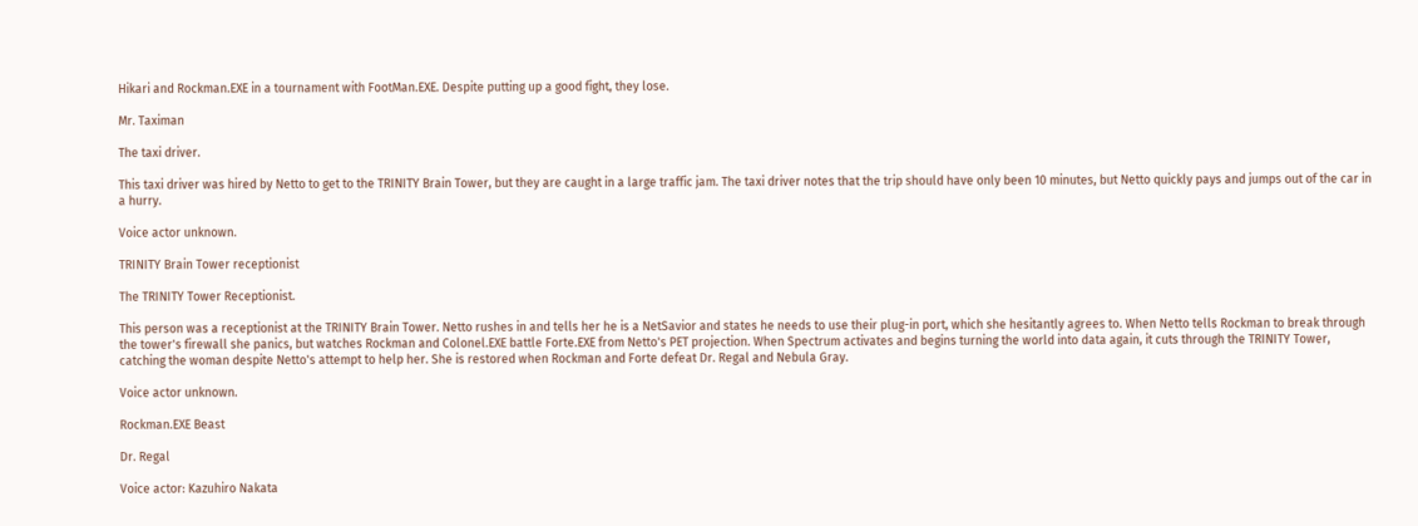Hikari and Rockman.EXE in a tournament with FootMan.EXE. Despite putting up a good fight, they lose.

Mr. Taximan

The taxi driver.

This taxi driver was hired by Netto to get to the TRINITY Brain Tower, but they are caught in a large traffic jam. The taxi driver notes that the trip should have only been 10 minutes, but Netto quickly pays and jumps out of the car in a hurry.

Voice actor unknown.

TRINITY Brain Tower receptionist

The TRINITY Tower Receptionist.

This person was a receptionist at the TRINITY Brain Tower. Netto rushes in and tells her he is a NetSavior and states he needs to use their plug-in port, which she hesitantly agrees to. When Netto tells Rockman to break through the tower's firewall she panics, but watches Rockman and Colonel.EXE battle Forte.EXE from Netto's PET projection. When Spectrum activates and begins turning the world into data again, it cuts through the TRINITY Tower, catching the woman despite Netto's attempt to help her. She is restored when Rockman and Forte defeat Dr. Regal and Nebula Gray.

Voice actor unknown.

Rockman.EXE Beast

Dr. Regal

Voice actor: Kazuhiro Nakata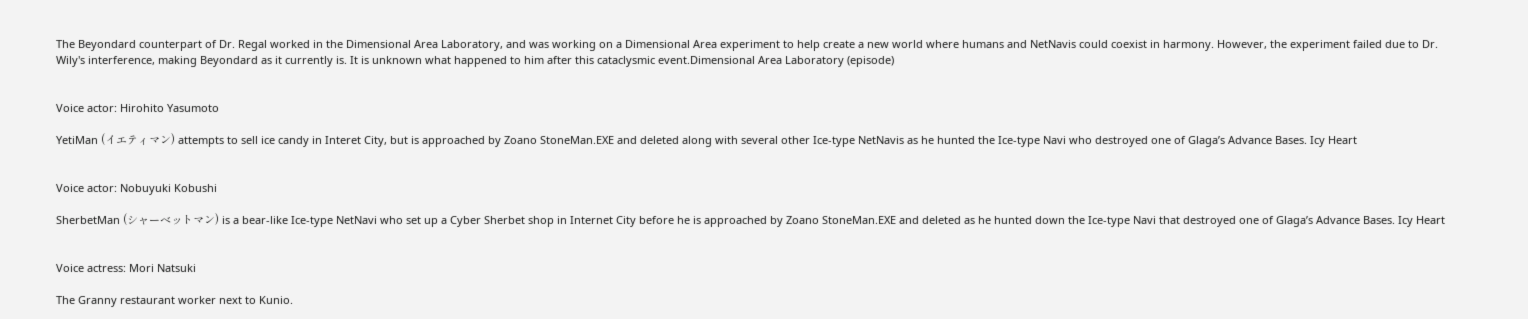The Beyondard counterpart of Dr. Regal worked in the Dimensional Area Laboratory, and was working on a Dimensional Area experiment to help create a new world where humans and NetNavis could coexist in harmony. However, the experiment failed due to Dr. Wily's interference, making Beyondard as it currently is. It is unknown what happened to him after this cataclysmic event.Dimensional Area Laboratory (episode)


Voice actor: Hirohito Yasumoto

YetiMan (イエティマン) attempts to sell ice candy in Interet City, but is approached by Zoano StoneMan.EXE and deleted along with several other Ice-type NetNavis as he hunted the Ice-type Navi who destroyed one of Glaga’s Advance Bases. Icy Heart


Voice actor: Nobuyuki Kobushi

SherbetMan (シャーベットマン) is a bear-like Ice-type NetNavi who set up a Cyber Sherbet shop in Internet City before he is approached by Zoano StoneMan.EXE and deleted as he hunted down the Ice-type Navi that destroyed one of Glaga’s Advance Bases. Icy Heart


Voice actress: Mori Natsuki

The Granny restaurant worker next to Kunio.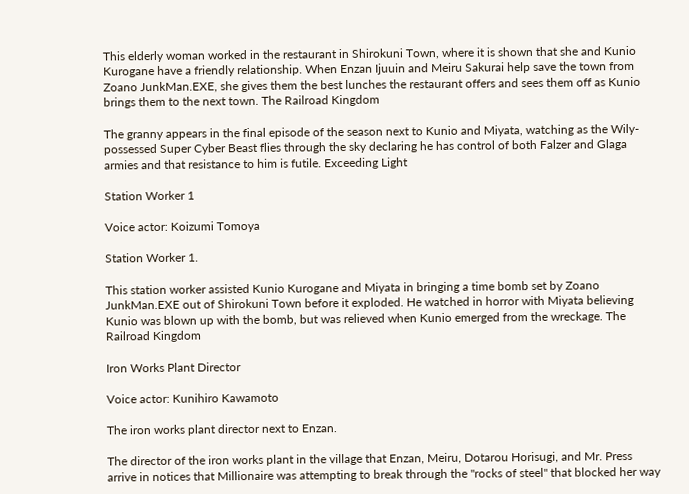This elderly woman worked in the restaurant in Shirokuni Town, where it is shown that she and Kunio Kurogane have a friendly relationship. When Enzan Ijuuin and Meiru Sakurai help save the town from Zoano JunkMan.EXE, she gives them the best lunches the restaurant offers and sees them off as Kunio brings them to the next town. The Railroad Kingdom

The granny appears in the final episode of the season next to Kunio and Miyata, watching as the Wily-possessed Super Cyber Beast flies through the sky declaring he has control of both Falzer and Glaga armies and that resistance to him is futile. Exceeding Light

Station Worker 1

Voice actor: Koizumi Tomoya

Station Worker 1.

This station worker assisted Kunio Kurogane and Miyata in bringing a time bomb set by Zoano JunkMan.EXE out of Shirokuni Town before it exploded. He watched in horror with Miyata believing Kunio was blown up with the bomb, but was relieved when Kunio emerged from the wreckage. The Railroad Kingdom

Iron Works Plant Director

Voice actor: Kunihiro Kawamoto

The iron works plant director next to Enzan.

The director of the iron works plant in the village that Enzan, Meiru, Dotarou Horisugi, and Mr. Press arrive in notices that Millionaire was attempting to break through the "rocks of steel" that blocked her way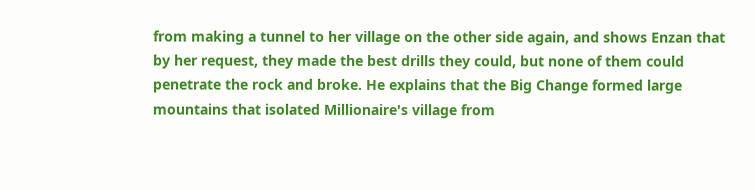from making a tunnel to her village on the other side again, and shows Enzan that by her request, they made the best drills they could, but none of them could penetrate the rock and broke. He explains that the Big Change formed large mountains that isolated Millionaire's village from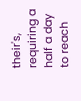their's, requiring a half a day to reach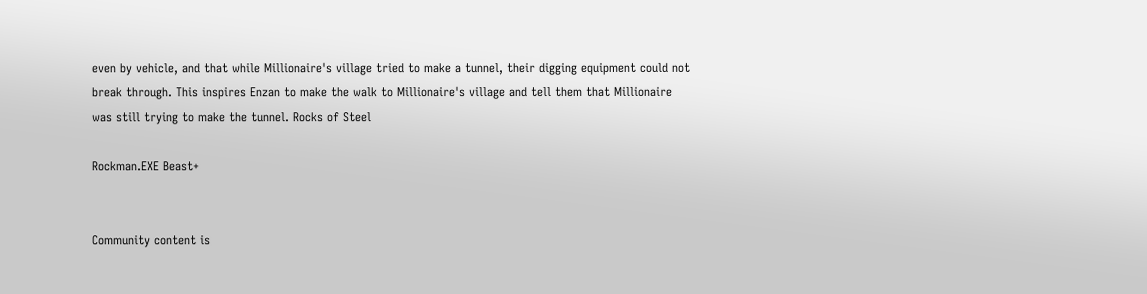even by vehicle, and that while Millionaire's village tried to make a tunnel, their digging equipment could not break through. This inspires Enzan to make the walk to Millionaire's village and tell them that Millionaire was still trying to make the tunnel. Rocks of Steel

Rockman.EXE Beast+


Community content is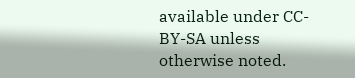available under CC-BY-SA unless otherwise noted.